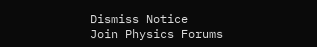Dismiss Notice
Join Physics Forums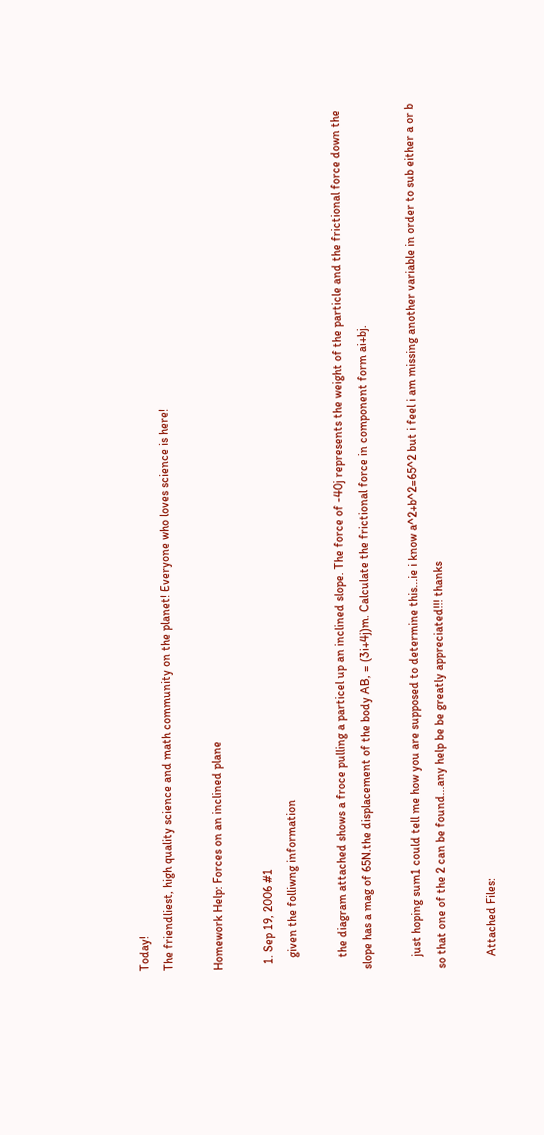Today!
The friendliest, high quality science and math community on the planet! Everyone who loves science is here!

Homework Help: Forces on an inclined plane

  1. Sep 19, 2006 #1
    given the folliwng information

    the diagram attached shows a froce pulling a particel up an inclined slope. The force of -40j represents the weight of the particle and the frictional force down the slope has a mag of 65N.the displacement of the body AB, = (3i+4j)m. Calculate the frictional force in component form ai+bj.

    just hoping sum1 could tell me how you are supposed to determine this...ie i know a^2+b^2=65^2 but i feel i am missing another variable in order to sub either a or b so that one of the 2 can be found...any help be be greatly appreciated!!! thanks

    Attached Files: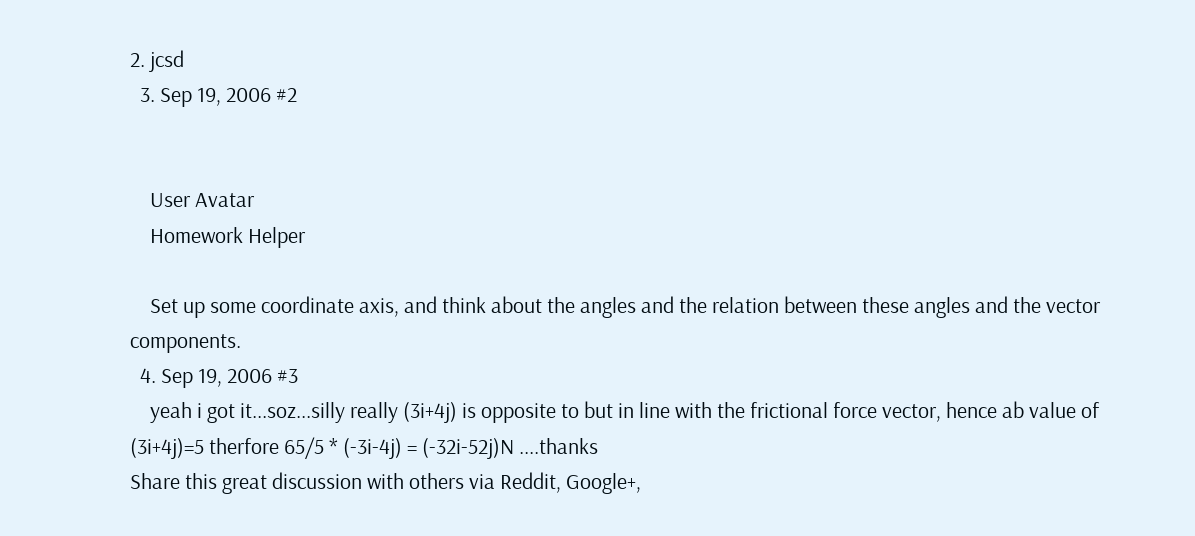2. jcsd
  3. Sep 19, 2006 #2


    User Avatar
    Homework Helper

    Set up some coordinate axis, and think about the angles and the relation between these angles and the vector components.
  4. Sep 19, 2006 #3
    yeah i got it...soz...silly really (3i+4j) is opposite to but in line with the frictional force vector, hence ab value of (3i+4j)=5 therfore 65/5 * (-3i-4j) = (-32i-52j)N ....thanks
Share this great discussion with others via Reddit, Google+,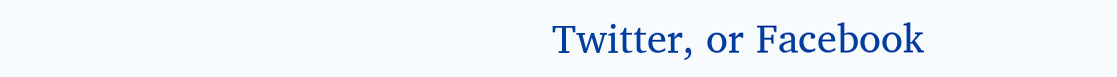Twitter, or Facebook